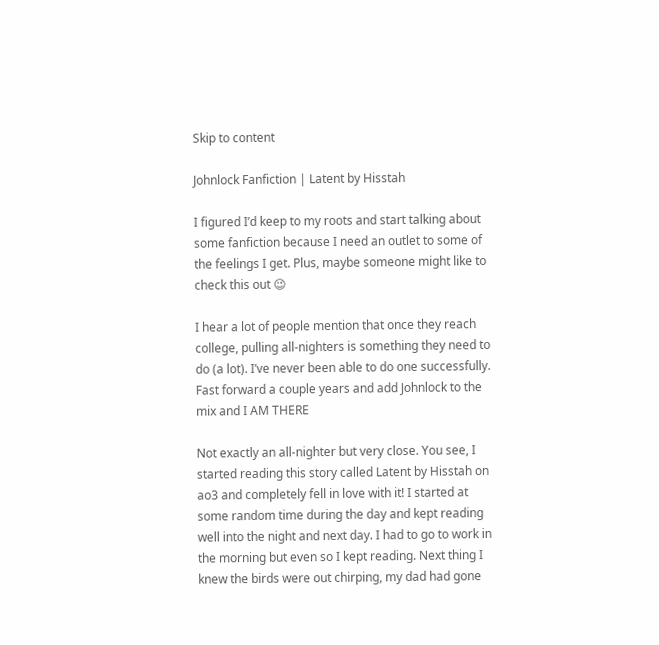Skip to content

Johnlock Fanfiction | Latent by Hisstah

I figured I’d keep to my roots and start talking about some fanfiction because I need an outlet to some of the feelings I get. Plus, maybe someone might like to check this out 😉

I hear a lot of people mention that once they reach college, pulling all-nighters is something they need to do (a lot). I’ve never been able to do one successfully. Fast forward a couple years and add Johnlock to the mix and I AM THERE

Not exactly an all-nighter but very close. You see, I started reading this story called Latent by Hisstah on ao3 and completely fell in love with it! I started at some random time during the day and kept reading well into the night and next day. I had to go to work in the morning but even so I kept reading. Next thing I knew the birds were out chirping, my dad had gone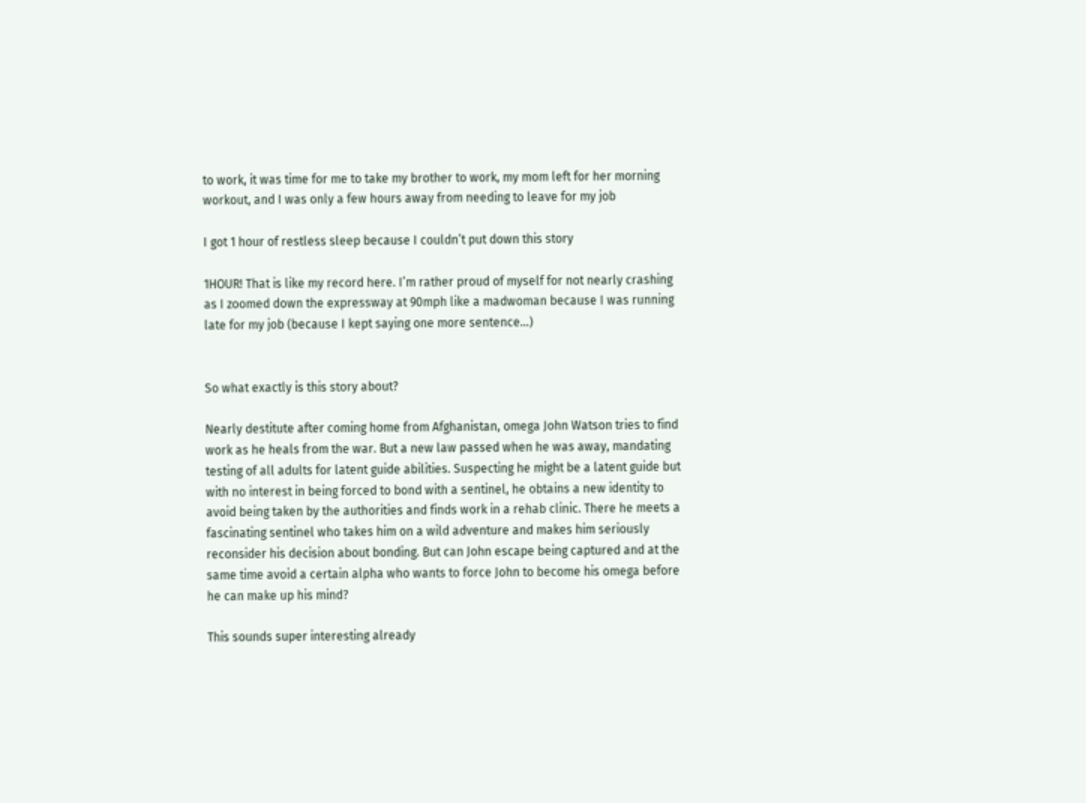to work, it was time for me to take my brother to work, my mom left for her morning workout, and I was only a few hours away from needing to leave for my job

I got 1 hour of restless sleep because I couldn’t put down this story

1HOUR! That is like my record here. I’m rather proud of myself for not nearly crashing as I zoomed down the expressway at 90mph like a madwoman because I was running late for my job (because I kept saying one more sentence…)


So what exactly is this story about?

Nearly destitute after coming home from Afghanistan, omega John Watson tries to find work as he heals from the war. But a new law passed when he was away, mandating testing of all adults for latent guide abilities. Suspecting he might be a latent guide but with no interest in being forced to bond with a sentinel, he obtains a new identity to avoid being taken by the authorities and finds work in a rehab clinic. There he meets a fascinating sentinel who takes him on a wild adventure and makes him seriously reconsider his decision about bonding. But can John escape being captured and at the same time avoid a certain alpha who wants to force John to become his omega before he can make up his mind?

This sounds super interesting already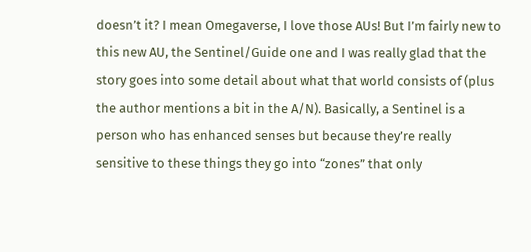doesn’t it? I mean Omegaverse, I love those AUs! But I’m fairly new to this new AU, the Sentinel/Guide one and I was really glad that the story goes into some detail about what that world consists of (plus the author mentions a bit in the A/N). Basically, a Sentinel is a person who has enhanced senses but because they’re really sensitive to these things they go into “zones” that only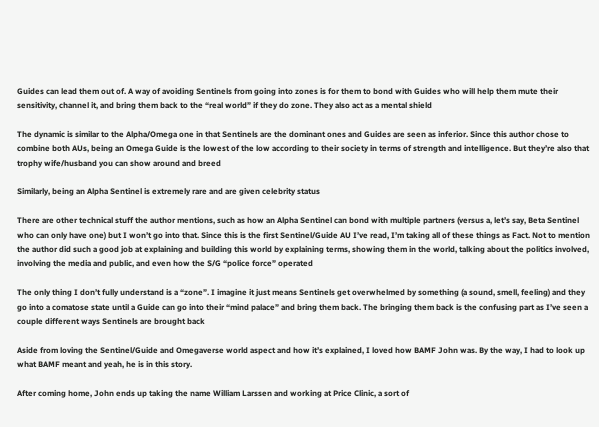Guides can lead them out of. A way of avoiding Sentinels from going into zones is for them to bond with Guides who will help them mute their sensitivity, channel it, and bring them back to the “real world” if they do zone. They also act as a mental shield

The dynamic is similar to the Alpha/Omega one in that Sentinels are the dominant ones and Guides are seen as inferior. Since this author chose to combine both AUs, being an Omega Guide is the lowest of the low according to their society in terms of strength and intelligence. But they’re also that trophy wife/husband you can show around and breed

Similarly, being an Alpha Sentinel is extremely rare and are given celebrity status

There are other technical stuff the author mentions, such as how an Alpha Sentinel can bond with multiple partners (versus a, let’s say, Beta Sentinel who can only have one) but I won’t go into that. Since this is the first Sentinel/Guide AU I’ve read, I’m taking all of these things as Fact. Not to mention the author did such a good job at explaining and building this world by explaining terms, showing them in the world, talking about the politics involved, involving the media and public, and even how the S/G “police force” operated

The only thing I don’t fully understand is a “zone”. I imagine it just means Sentinels get overwhelmed by something (a sound, smell, feeling) and they go into a comatose state until a Guide can go into their “mind palace” and bring them back. The bringing them back is the confusing part as I’ve seen a couple different ways Sentinels are brought back

Aside from loving the Sentinel/Guide and Omegaverse world aspect and how it’s explained, I loved how BAMF John was. By the way, I had to look up what BAMF meant and yeah, he is in this story.

After coming home, John ends up taking the name William Larssen and working at Price Clinic, a sort of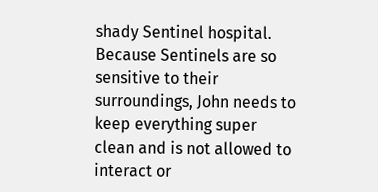shady Sentinel hospital. Because Sentinels are so sensitive to their surroundings, John needs to keep everything super clean and is not allowed to interact or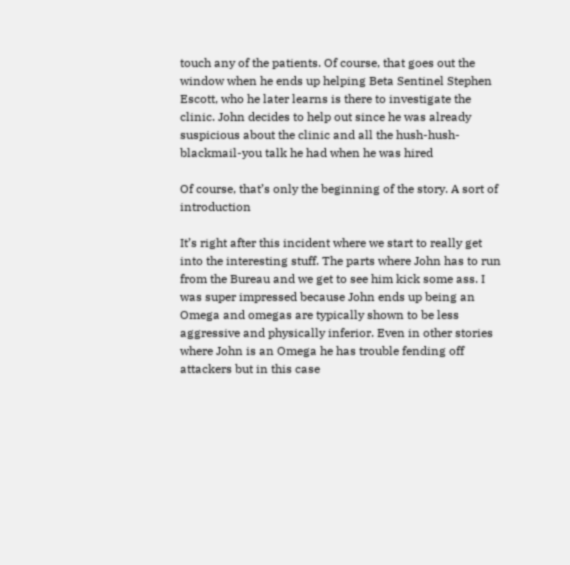touch any of the patients. Of course, that goes out the window when he ends up helping Beta Sentinel Stephen Escott, who he later learns is there to investigate the clinic. John decides to help out since he was already suspicious about the clinic and all the hush-hush-blackmail-you talk he had when he was hired

Of course, that’s only the beginning of the story. A sort of introduction

It’s right after this incident where we start to really get into the interesting stuff. The parts where John has to run from the Bureau and we get to see him kick some ass. I was super impressed because John ends up being an Omega and omegas are typically shown to be less aggressive and physically inferior. Even in other stories where John is an Omega he has trouble fending off attackers but in this case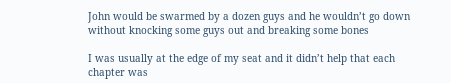John would be swarmed by a dozen guys and he wouldn’t go down without knocking some guys out and breaking some bones

I was usually at the edge of my seat and it didn’t help that each chapter was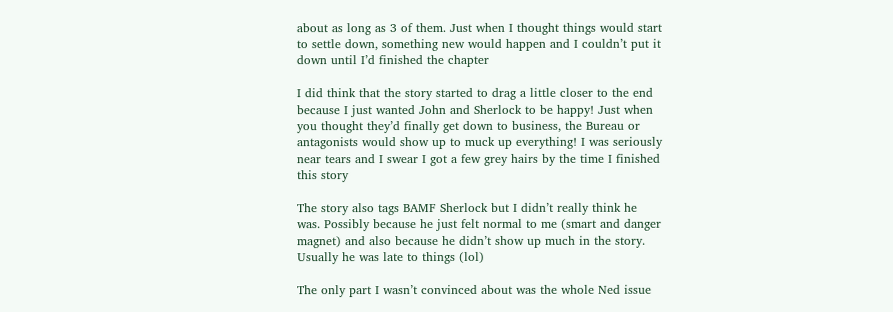about as long as 3 of them. Just when I thought things would start to settle down, something new would happen and I couldn’t put it down until I’d finished the chapter

I did think that the story started to drag a little closer to the end because I just wanted John and Sherlock to be happy! Just when you thought they’d finally get down to business, the Bureau or antagonists would show up to muck up everything! I was seriously near tears and I swear I got a few grey hairs by the time I finished this story

The story also tags BAMF Sherlock but I didn’t really think he was. Possibly because he just felt normal to me (smart and danger magnet) and also because he didn’t show up much in the story. Usually he was late to things (lol)

The only part I wasn’t convinced about was the whole Ned issue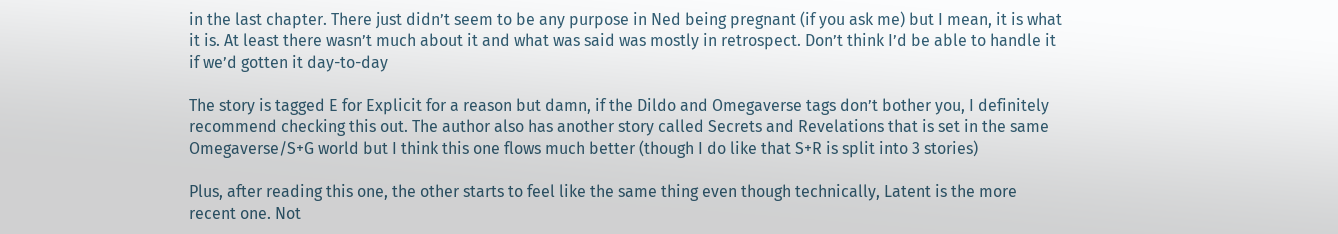in the last chapter. There just didn’t seem to be any purpose in Ned being pregnant (if you ask me) but I mean, it is what it is. At least there wasn’t much about it and what was said was mostly in retrospect. Don’t think I’d be able to handle it if we’d gotten it day-to-day

The story is tagged E for Explicit for a reason but damn, if the Dildo and Omegaverse tags don’t bother you, I definitely recommend checking this out. The author also has another story called Secrets and Revelations that is set in the same Omegaverse/S+G world but I think this one flows much better (though I do like that S+R is split into 3 stories)

Plus, after reading this one, the other starts to feel like the same thing even though technically, Latent is the more recent one. Not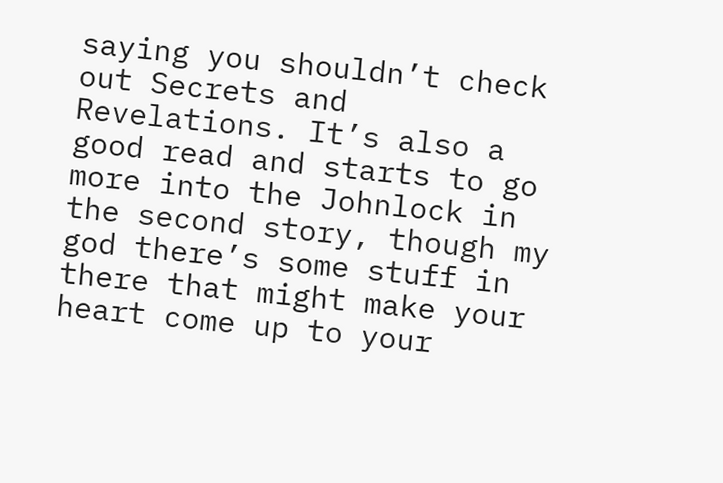saying you shouldn’t check out Secrets and Revelations. It’s also a good read and starts to go more into the Johnlock in the second story, though my god there’s some stuff in there that might make your heart come up to your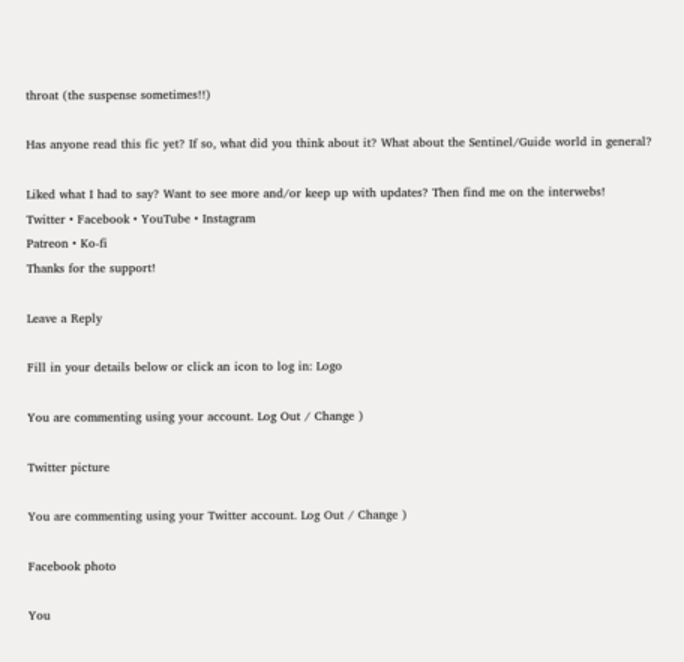throat (the suspense sometimes!!)

Has anyone read this fic yet? If so, what did you think about it? What about the Sentinel/Guide world in general?

Liked what I had to say? Want to see more and/or keep up with updates? Then find me on the interwebs!
Twitter • Facebook • YouTube • Instagram
Patreon • Ko-fi
Thanks for the support!

Leave a Reply

Fill in your details below or click an icon to log in: Logo

You are commenting using your account. Log Out / Change )

Twitter picture

You are commenting using your Twitter account. Log Out / Change )

Facebook photo

You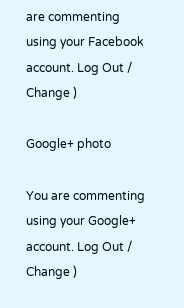are commenting using your Facebook account. Log Out / Change )

Google+ photo

You are commenting using your Google+ account. Log Out / Change )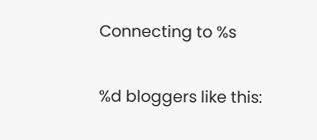Connecting to %s

%d bloggers like this: